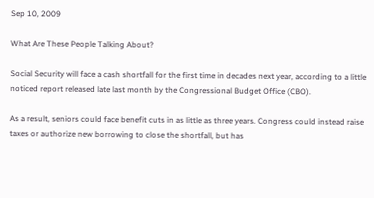Sep 10, 2009

What Are These People Talking About?

Social Security will face a cash shortfall for the first time in decades next year, according to a little noticed report released late last month by the Congressional Budget Office (CBO).

As a result, seniors could face benefit cuts in as little as three years. Congress could instead raise taxes or authorize new borrowing to close the shortfall, but has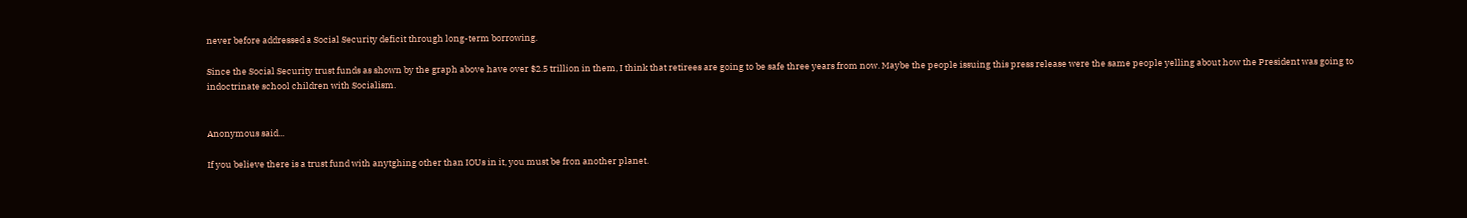never before addressed a Social Security deficit through long-term borrowing.

Since the Social Security trust funds as shown by the graph above have over $2.5 trillion in them, I think that retirees are going to be safe three years from now. Maybe the people issuing this press release were the same people yelling about how the President was going to indoctrinate school children with Socialism.


Anonymous said...

If you believe there is a trust fund with anytghing other than IOUs in it, you must be fron another planet.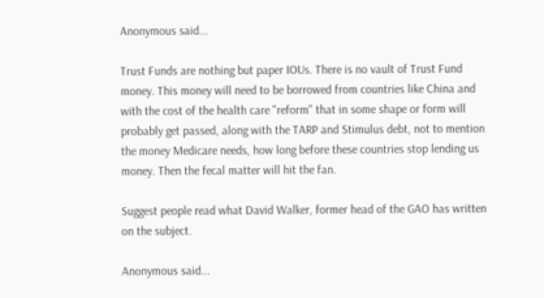Anonymous said...

Trust Funds are nothing but paper IOUs. There is no vault of Trust Fund money. This money will need to be borrowed from countries like China and with the cost of the health care "reform" that in some shape or form will probably get passed, along with the TARP and Stimulus debt, not to mention the money Medicare needs, how long before these countries stop lending us money. Then the fecal matter will hit the fan.

Suggest people read what David Walker, former head of the GAO has written on the subject.

Anonymous said...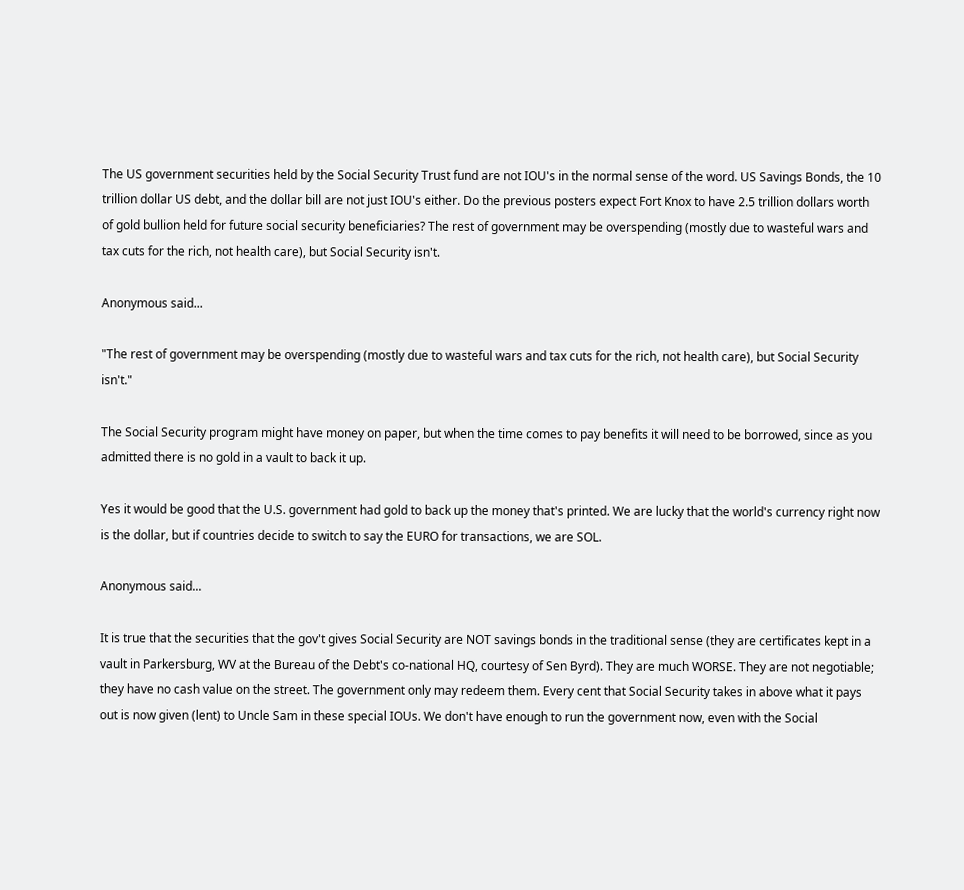The US government securities held by the Social Security Trust fund are not IOU's in the normal sense of the word. US Savings Bonds, the 10 trillion dollar US debt, and the dollar bill are not just IOU's either. Do the previous posters expect Fort Knox to have 2.5 trillion dollars worth of gold bullion held for future social security beneficiaries? The rest of government may be overspending (mostly due to wasteful wars and tax cuts for the rich, not health care), but Social Security isn't.

Anonymous said...

"The rest of government may be overspending (mostly due to wasteful wars and tax cuts for the rich, not health care), but Social Security isn't."

The Social Security program might have money on paper, but when the time comes to pay benefits it will need to be borrowed, since as you admitted there is no gold in a vault to back it up.

Yes it would be good that the U.S. government had gold to back up the money that's printed. We are lucky that the world's currency right now is the dollar, but if countries decide to switch to say the EURO for transactions, we are SOL.

Anonymous said...

It is true that the securities that the gov't gives Social Security are NOT savings bonds in the traditional sense (they are certificates kept in a vault in Parkersburg, WV at the Bureau of the Debt's co-national HQ, courtesy of Sen Byrd). They are much WORSE. They are not negotiable; they have no cash value on the street. The government only may redeem them. Every cent that Social Security takes in above what it pays out is now given (lent) to Uncle Sam in these special IOUs. We don't have enough to run the government now, even with the Social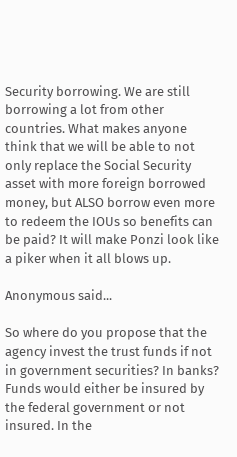Security borrowing. We are still borrowing a lot from other countries. What makes anyone think that we will be able to not only replace the Social Security asset with more foreign borrowed money, but ALSO borrow even more to redeem the IOUs so benefits can be paid? It will make Ponzi look like a piker when it all blows up.

Anonymous said...

So where do you propose that the agency invest the trust funds if not in government securities? In banks? Funds would either be insured by the federal government or not insured. In the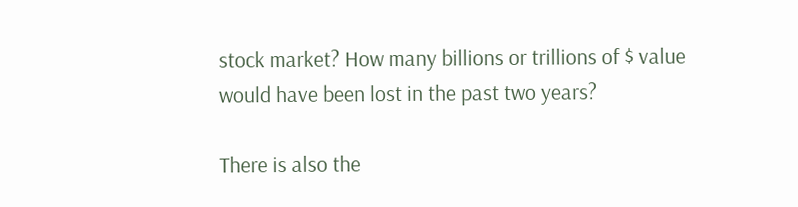stock market? How many billions or trillions of $ value would have been lost in the past two years?

There is also the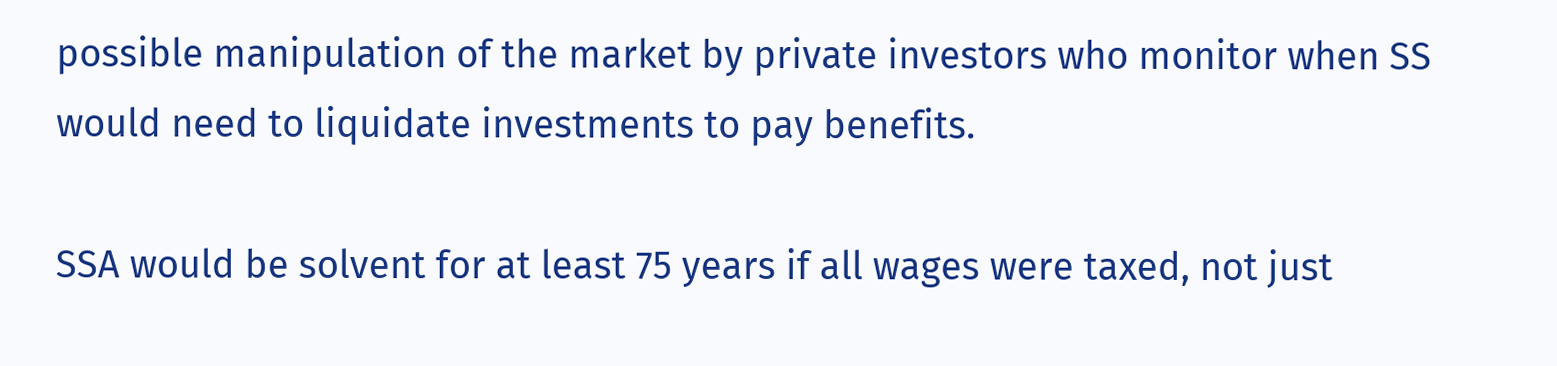possible manipulation of the market by private investors who monitor when SS would need to liquidate investments to pay benefits.

SSA would be solvent for at least 75 years if all wages were taxed, not just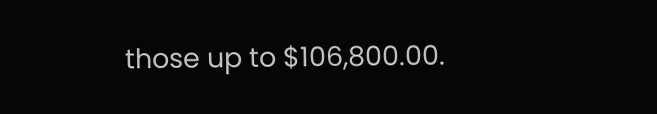those up to $106,800.00.